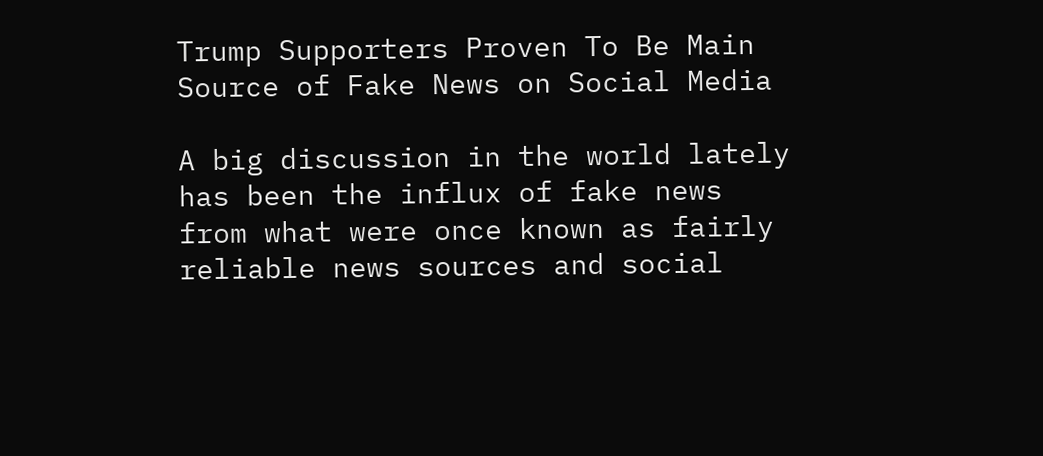Trump Supporters Proven To Be Main Source of Fake News on Social Media

A big discussion in the world lately has been the influx of fake news from what were once known as fairly reliable news sources and social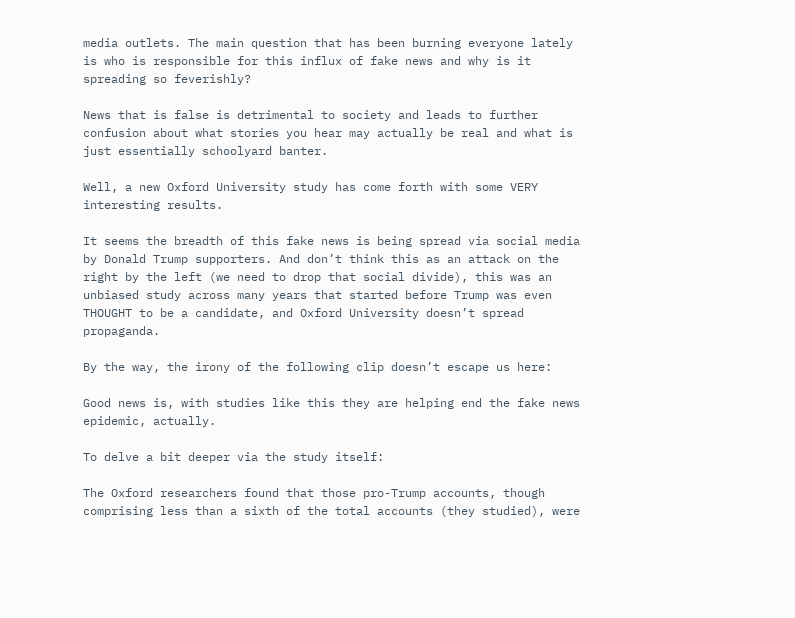media outlets. The main question that has been burning everyone lately is who is responsible for this influx of fake news and why is it spreading so feverishly?

News that is false is detrimental to society and leads to further confusion about what stories you hear may actually be real and what is just essentially schoolyard banter.

Well, a new Oxford University study has come forth with some VERY interesting results.

It seems the breadth of this fake news is being spread via social media by Donald Trump supporters. And don’t think this as an attack on the right by the left (we need to drop that social divide), this was an unbiased study across many years that started before Trump was even THOUGHT to be a candidate, and Oxford University doesn’t spread propaganda.

By the way, the irony of the following clip doesn’t escape us here:

Good news is, with studies like this they are helping end the fake news epidemic, actually.

To delve a bit deeper via the study itself:

The Oxford researchers found that those pro-Trump accounts, though comprising less than a sixth of the total accounts (they studied), were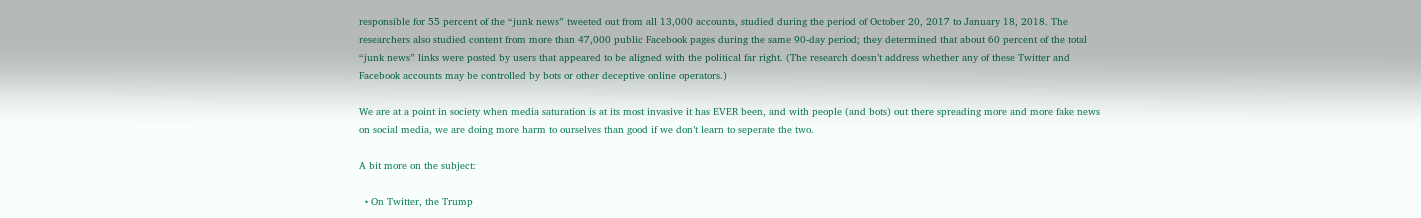responsible for 55 percent of the “junk news” tweeted out from all 13,000 accounts, studied during the period of October 20, 2017 to January 18, 2018. The researchers also studied content from more than 47,000 public Facebook pages during the same 90-day period; they determined that about 60 percent of the total “junk news” links were posted by users that appeared to be aligned with the political far right. (The research doesn’t address whether any of these Twitter and Facebook accounts may be controlled by bots or other deceptive online operators.)

We are at a point in society when media saturation is at its most invasive it has EVER been, and with people (and bots) out there spreading more and more fake news on social media, we are doing more harm to ourselves than good if we don’t learn to seperate the two.

A bit more on the subject:

  • On Twitter, the Trump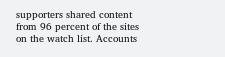supporters shared content from 96 percent of the sites on the watch list. Accounts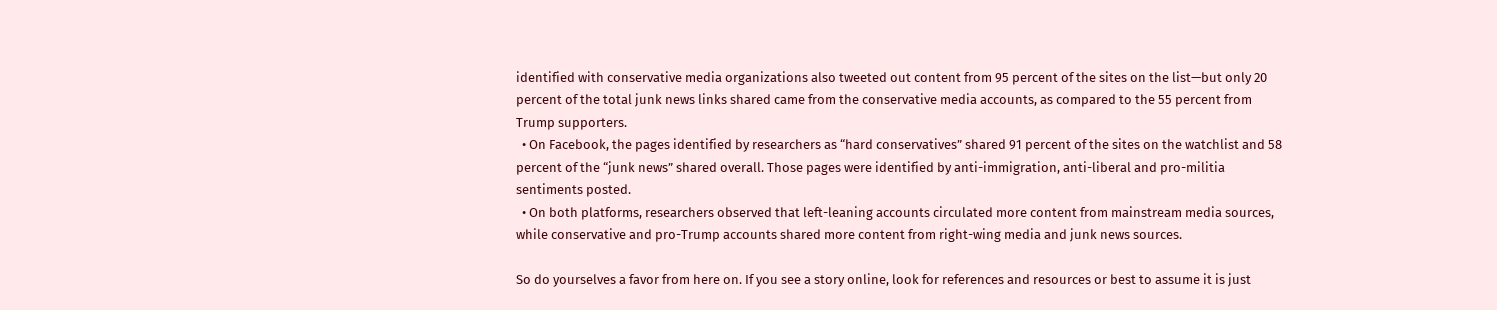identified with conservative media organizations also tweeted out content from 95 percent of the sites on the list—but only 20 percent of the total junk news links shared came from the conservative media accounts, as compared to the 55 percent from Trump supporters.
  • On Facebook, the pages identified by researchers as “hard conservatives” shared 91 percent of the sites on the watchlist and 58 percent of the “junk news” shared overall. Those pages were identified by anti-immigration, anti-liberal and pro-militia sentiments posted.
  • On both platforms, researchers observed that left-leaning accounts circulated more content from mainstream media sources, while conservative and pro-Trump accounts shared more content from right-wing media and junk news sources.

So do yourselves a favor from here on. If you see a story online, look for references and resources or best to assume it is just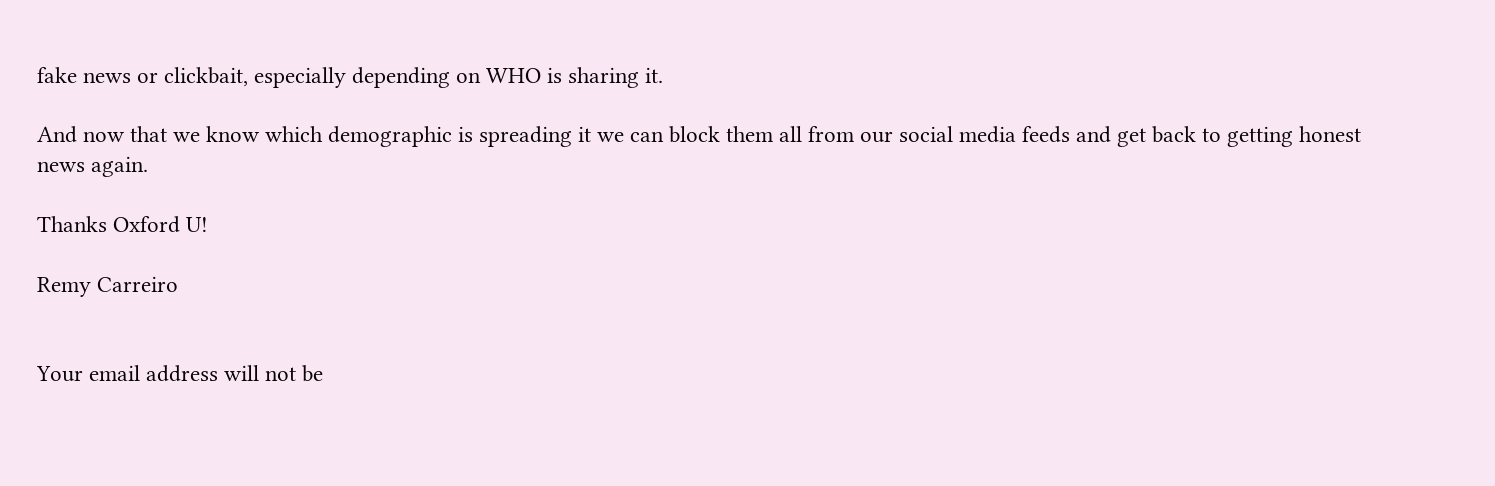fake news or clickbait, especially depending on WHO is sharing it.

And now that we know which demographic is spreading it we can block them all from our social media feeds and get back to getting honest news again.

Thanks Oxford U!

Remy Carreiro


Your email address will not be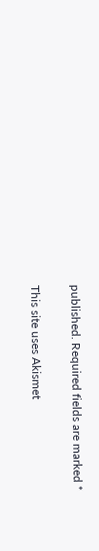published. Required fields are marked *

This site uses Akismet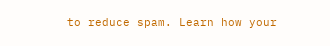to reduce spam. Learn how your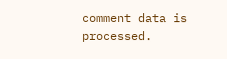comment data is processed.